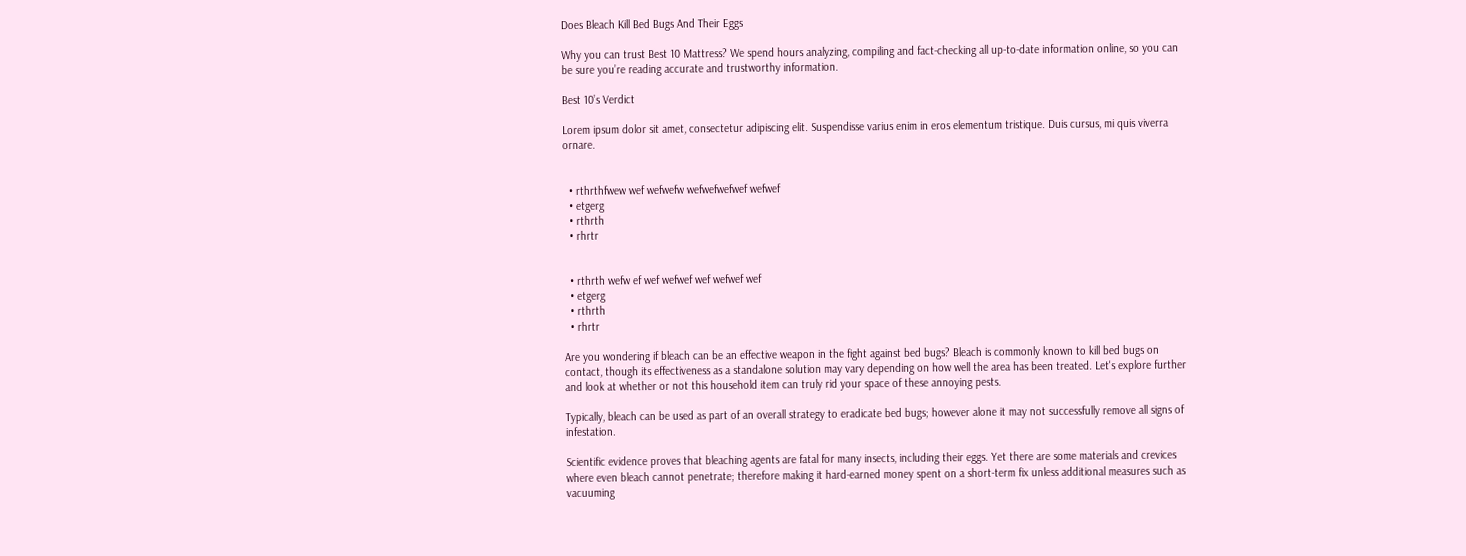Does Bleach Kill Bed Bugs And Their Eggs

Why you can trust Best 10 Mattress? We spend hours analyzing, compiling and fact-checking all up-to-date information online, so you can be sure you’re reading accurate and trustworthy information.

Best 10’s Verdict

Lorem ipsum dolor sit amet, consectetur adipiscing elit. Suspendisse varius enim in eros elementum tristique. Duis cursus, mi quis viverra ornare.


  • rthrthfwew wef wefwefw wefwefwefwef wefwef
  • etgerg
  • rthrth
  • rhrtr


  • rthrth wefw ef wef wefwef wef wefwef wef
  • etgerg
  • rthrth
  • rhrtr

Are you wondering if bleach can be an effective weapon in the fight against bed bugs? Bleach is commonly known to kill bed bugs on contact, though its effectiveness as a standalone solution may vary depending on how well the area has been treated. Let's explore further and look at whether or not this household item can truly rid your space of these annoying pests.

Typically, bleach can be used as part of an overall strategy to eradicate bed bugs; however alone it may not successfully remove all signs of infestation.

Scientific evidence proves that bleaching agents are fatal for many insects, including their eggs. Yet there are some materials and crevices where even bleach cannot penetrate; therefore making it hard-earned money spent on a short-term fix unless additional measures such as vacuuming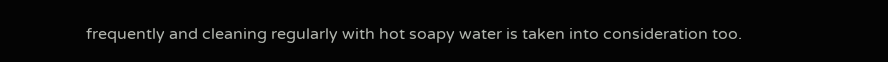frequently and cleaning regularly with hot soapy water is taken into consideration too.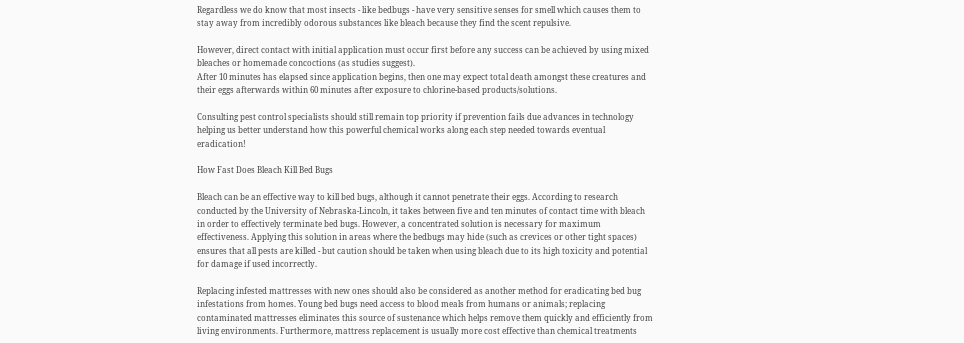Regardless we do know that most insects - like bedbugs - have very sensitive senses for smell which causes them to stay away from incredibly odorous substances like bleach because they find the scent repulsive.

However, direct contact with initial application must occur first before any success can be achieved by using mixed bleaches or homemade concoctions (as studies suggest).
After 10 minutes has elapsed since application begins, then one may expect total death amongst these creatures and their eggs afterwards within 60 minutes after exposure to chlorine-based products/solutions.

Consulting pest control specialists should still remain top priority if prevention fails due advances in technology helping us better understand how this powerful chemical works along each step needed towards eventual eradication!

How Fast Does Bleach Kill Bed Bugs

Bleach can be an effective way to kill bed bugs, although it cannot penetrate their eggs. According to research conducted by the University of Nebraska-Lincoln, it takes between five and ten minutes of contact time with bleach in order to effectively terminate bed bugs. However, a concentrated solution is necessary for maximum effectiveness. Applying this solution in areas where the bedbugs may hide (such as crevices or other tight spaces) ensures that all pests are killed - but caution should be taken when using bleach due to its high toxicity and potential for damage if used incorrectly.

Replacing infested mattresses with new ones should also be considered as another method for eradicating bed bug infestations from homes. Young bed bugs need access to blood meals from humans or animals; replacing contaminated mattresses eliminates this source of sustenance which helps remove them quickly and efficiently from living environments. Furthermore, mattress replacement is usually more cost effective than chemical treatments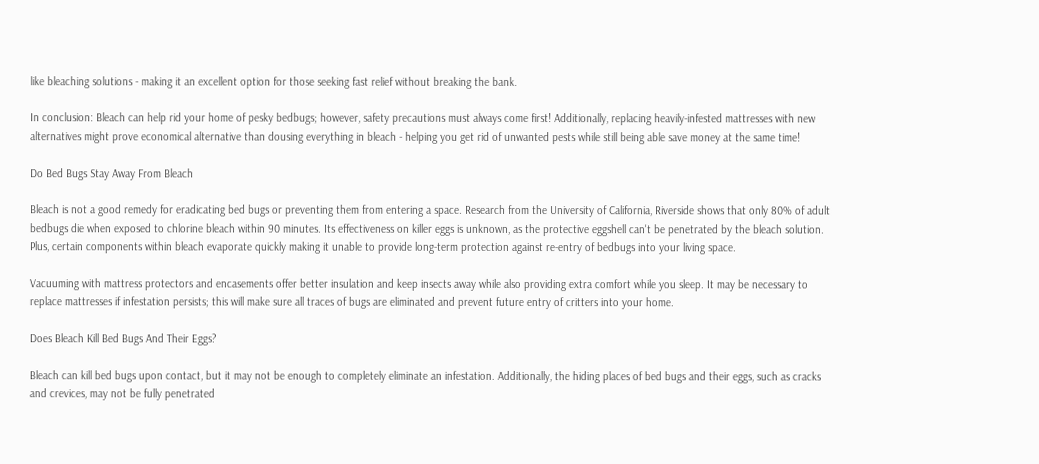like bleaching solutions - making it an excellent option for those seeking fast relief without breaking the bank.

In conclusion: Bleach can help rid your home of pesky bedbugs; however, safety precautions must always come first! Additionally, replacing heavily-infested mattresses with new alternatives might prove economical alternative than dousing everything in bleach - helping you get rid of unwanted pests while still being able save money at the same time!

Do Bed Bugs Stay Away From Bleach

Bleach is not a good remedy for eradicating bed bugs or preventing them from entering a space. Research from the University of California, Riverside shows that only 80% of adult bedbugs die when exposed to chlorine bleach within 90 minutes. Its effectiveness on killer eggs is unknown, as the protective eggshell can't be penetrated by the bleach solution. Plus, certain components within bleach evaporate quickly making it unable to provide long-term protection against re-entry of bedbugs into your living space.

Vacuuming with mattress protectors and encasements offer better insulation and keep insects away while also providing extra comfort while you sleep. It may be necessary to replace mattresses if infestation persists; this will make sure all traces of bugs are eliminated and prevent future entry of critters into your home.

Does Bleach Kill Bed Bugs And Their Eggs?

Bleach can kill bed bugs upon contact, but it may not be enough to completely eliminate an infestation. Additionally, the hiding places of bed bugs and their eggs, such as cracks and crevices, may not be fully penetrated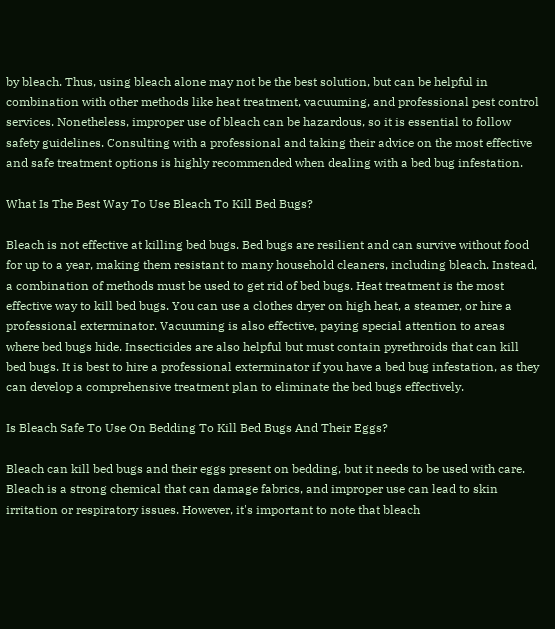by bleach. Thus, using bleach alone may not be the best solution, but can be helpful in combination with other methods like heat treatment, vacuuming, and professional pest control services. Nonetheless, improper use of bleach can be hazardous, so it is essential to follow safety guidelines. Consulting with a professional and taking their advice on the most effective and safe treatment options is highly recommended when dealing with a bed bug infestation.

What Is The Best Way To Use Bleach To Kill Bed Bugs?

Bleach is not effective at killing bed bugs. Bed bugs are resilient and can survive without food for up to a year, making them resistant to many household cleaners, including bleach. Instead, a combination of methods must be used to get rid of bed bugs. Heat treatment is the most effective way to kill bed bugs. You can use a clothes dryer on high heat, a steamer, or hire a professional exterminator. Vacuuming is also effective, paying special attention to areas where bed bugs hide. Insecticides are also helpful but must contain pyrethroids that can kill bed bugs. It is best to hire a professional exterminator if you have a bed bug infestation, as they can develop a comprehensive treatment plan to eliminate the bed bugs effectively.

Is Bleach Safe To Use On Bedding To Kill Bed Bugs And Their Eggs?

Bleach can kill bed bugs and their eggs present on bedding, but it needs to be used with care. Bleach is a strong chemical that can damage fabrics, and improper use can lead to skin irritation or respiratory issues. However, it's important to note that bleach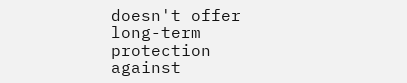doesn't offer long-term protection against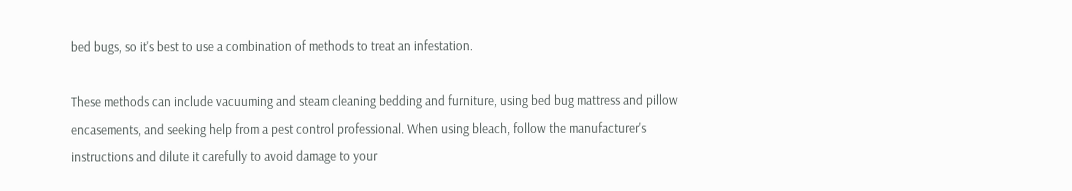bed bugs, so it's best to use a combination of methods to treat an infestation.

These methods can include vacuuming and steam cleaning bedding and furniture, using bed bug mattress and pillow encasements, and seeking help from a pest control professional. When using bleach, follow the manufacturer's instructions and dilute it carefully to avoid damage to your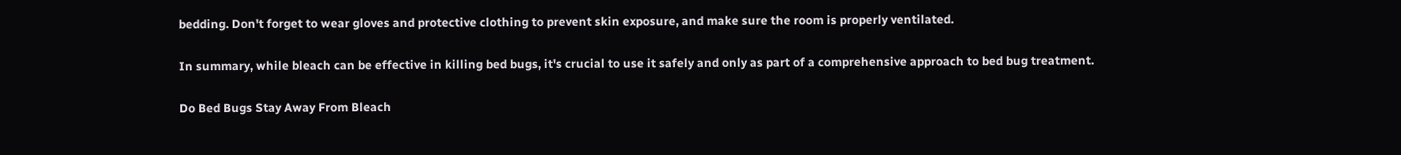bedding. Don't forget to wear gloves and protective clothing to prevent skin exposure, and make sure the room is properly ventilated.

In summary, while bleach can be effective in killing bed bugs, it's crucial to use it safely and only as part of a comprehensive approach to bed bug treatment.

Do Bed Bugs Stay Away From Bleach